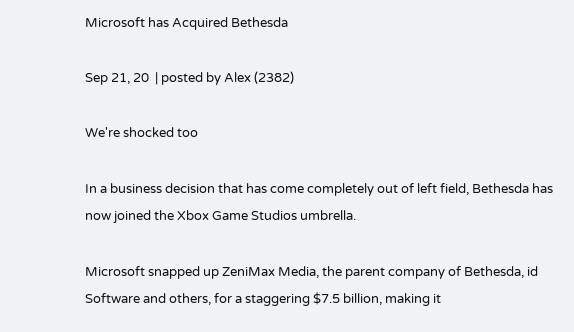Microsoft has Acquired Bethesda

Sep 21, 20  | posted by Alex (2382)

We're shocked too

In a business decision that has come completely out of left field, Bethesda has now joined the Xbox Game Studios umbrella.

Microsoft snapped up ZeniMax Media, the parent company of Bethesda, id Software and others, for a staggering $7.5 billion, making it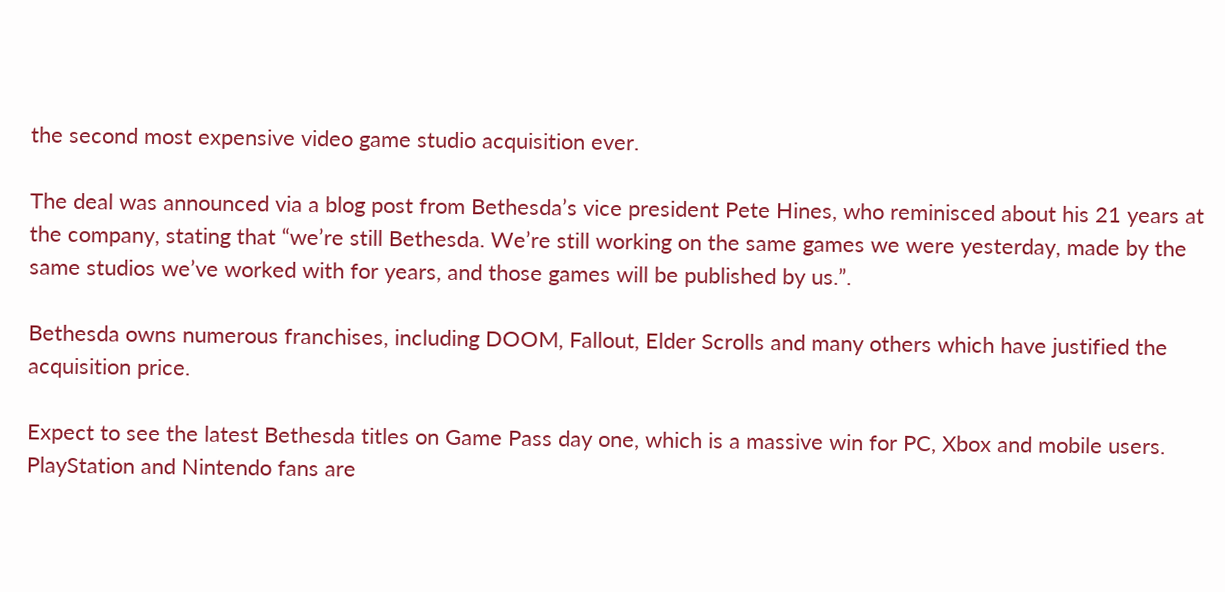the second most expensive video game studio acquisition ever.

The deal was announced via a blog post from Bethesda’s vice president Pete Hines, who reminisced about his 21 years at the company, stating that “we’re still Bethesda. We’re still working on the same games we were yesterday, made by the same studios we’ve worked with for years, and those games will be published by us.”.

Bethesda owns numerous franchises, including DOOM, Fallout, Elder Scrolls and many others which have justified the acquisition price.

Expect to see the latest Bethesda titles on Game Pass day one, which is a massive win for PC, Xbox and mobile users. PlayStation and Nintendo fans are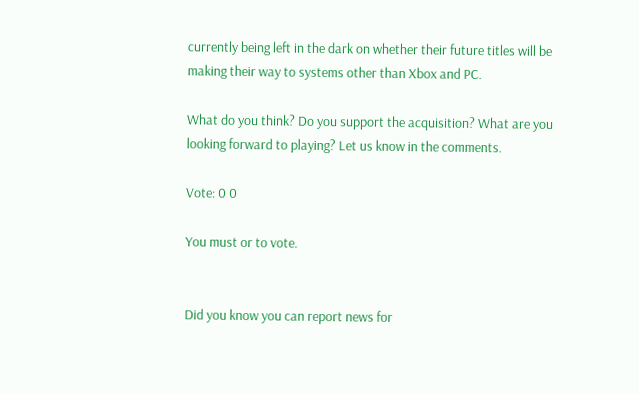currently being left in the dark on whether their future titles will be making their way to systems other than Xbox and PC.

What do you think? Do you support the acquisition? What are you looking forward to playing? Let us know in the comments.

Vote: 0 0

You must or to vote.


Did you know you can report news for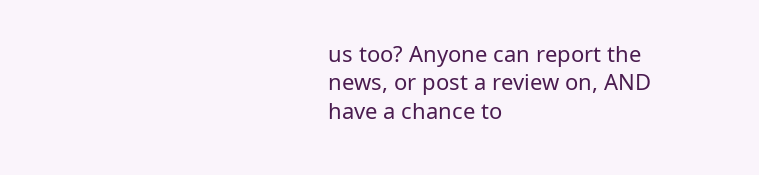us too? Anyone can report the news, or post a review on, AND have a chance to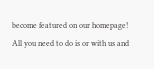become featured on our homepage! All you need to do is or with us and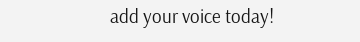add your voice today!